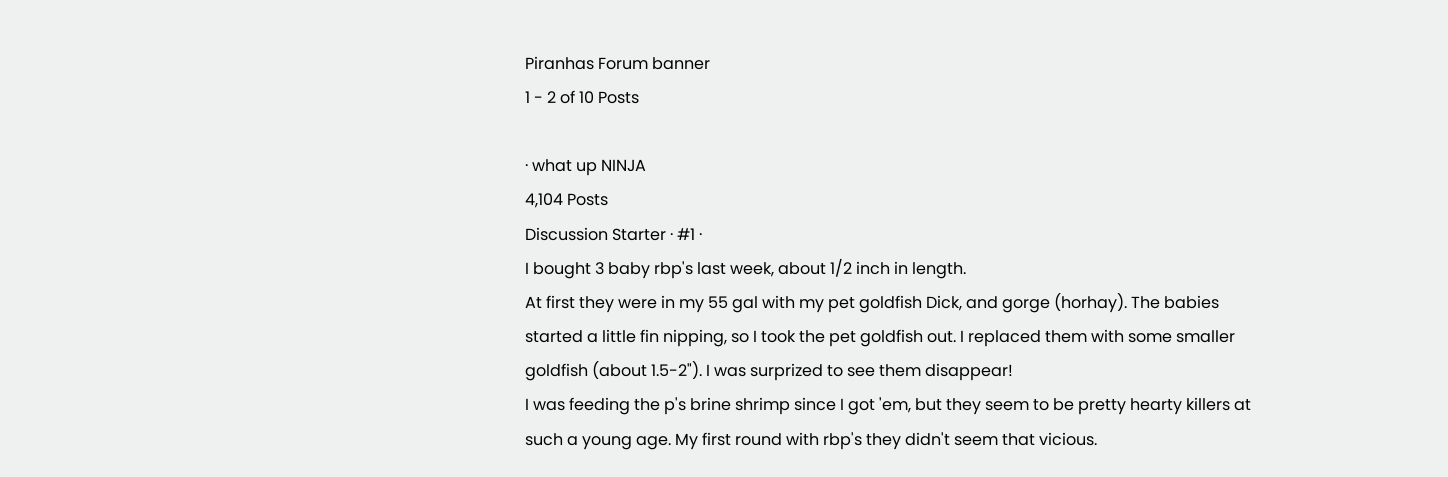Piranhas Forum banner
1 - 2 of 10 Posts

· what up NINJA
4,104 Posts
Discussion Starter · #1 ·
I bought 3 baby rbp's last week, about 1/2 inch in length.
At first they were in my 55 gal with my pet goldfish Dick, and gorge (horhay). The babies started a little fin nipping, so I took the pet goldfish out. I replaced them with some smaller goldfish (about 1.5-2"). I was surprized to see them disappear!
I was feeding the p's brine shrimp since I got 'em, but they seem to be pretty hearty killers at such a young age. My first round with rbp's they didn't seem that vicious.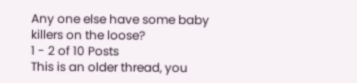Any one else have some baby killers on the loose?
1 - 2 of 10 Posts
This is an older thread, you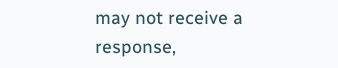may not receive a response,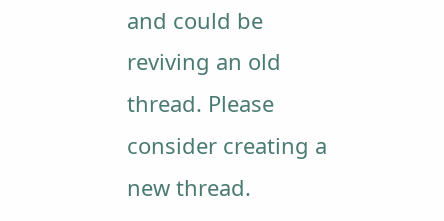and could be reviving an old thread. Please consider creating a new thread.